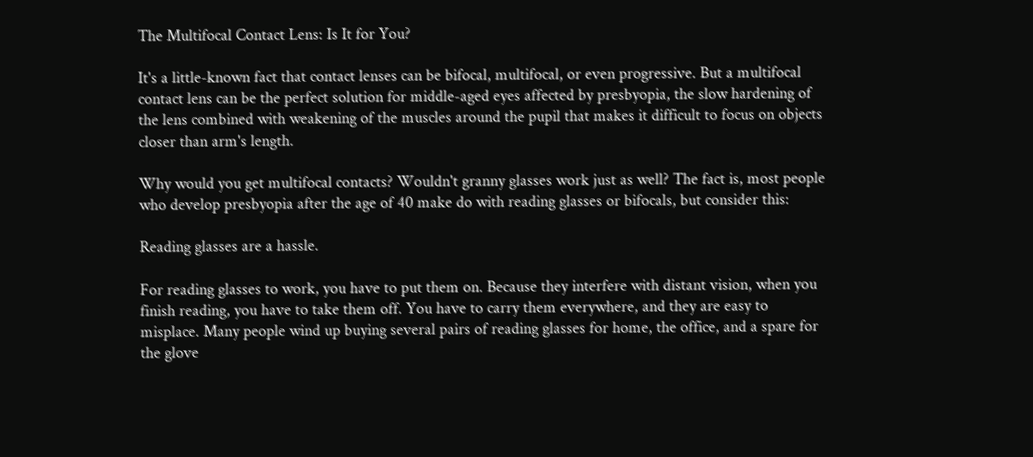The Multifocal Contact Lens: Is It for You?

It's a little-known fact that contact lenses can be bifocal, multifocal, or even progressive. But a multifocal contact lens can be the perfect solution for middle-aged eyes affected by presbyopia, the slow hardening of the lens combined with weakening of the muscles around the pupil that makes it difficult to focus on objects closer than arm's length.

Why would you get multifocal contacts? Wouldn't granny glasses work just as well? The fact is, most people who develop presbyopia after the age of 40 make do with reading glasses or bifocals, but consider this:

Reading glasses are a hassle.

For reading glasses to work, you have to put them on. Because they interfere with distant vision, when you finish reading, you have to take them off. You have to carry them everywhere, and they are easy to misplace. Many people wind up buying several pairs of reading glasses for home, the office, and a spare for the glove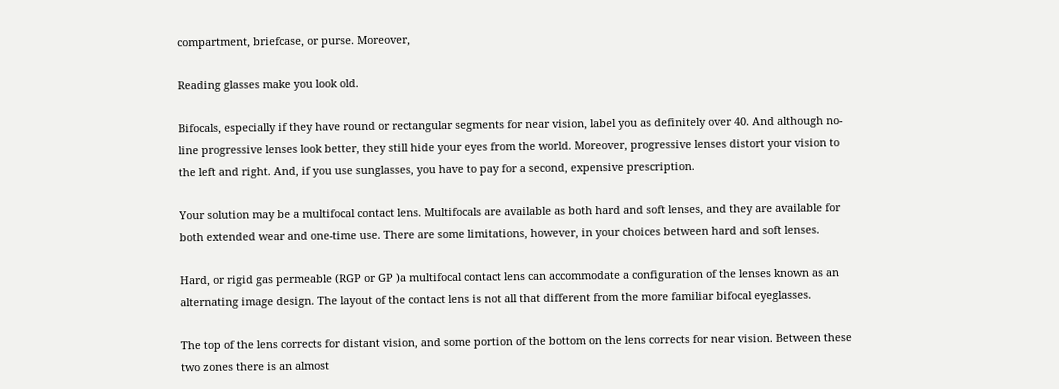compartment, briefcase, or purse. Moreover,

Reading glasses make you look old.

Bifocals, especially if they have round or rectangular segments for near vision, label you as definitely over 40. And although no-line progressive lenses look better, they still hide your eyes from the world. Moreover, progressive lenses distort your vision to the left and right. And, if you use sunglasses, you have to pay for a second, expensive prescription.

Your solution may be a multifocal contact lens. Multifocals are available as both hard and soft lenses, and they are available for both extended wear and one-time use. There are some limitations, however, in your choices between hard and soft lenses.

Hard, or rigid gas permeable (RGP or GP )a multifocal contact lens can accommodate a configuration of the lenses known as an alternating image design. The layout of the contact lens is not all that different from the more familiar bifocal eyeglasses.

The top of the lens corrects for distant vision, and some portion of the bottom on the lens corrects for near vision. Between these two zones there is an almost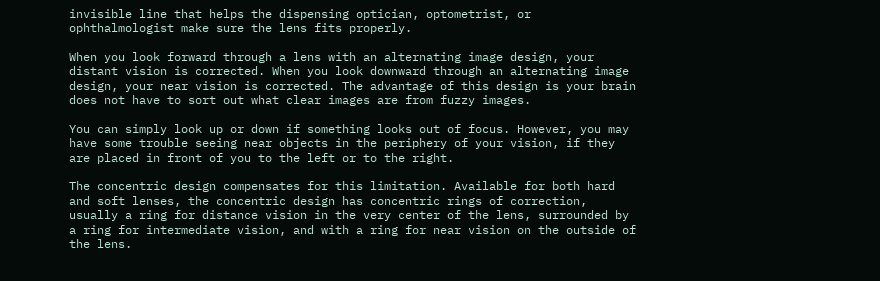invisible line that helps the dispensing optician, optometrist, or ophthalmologist make sure the lens fits properly.

When you look forward through a lens with an alternating image design, your distant vision is corrected. When you look downward through an alternating image design, your near vision is corrected. The advantage of this design is your brain does not have to sort out what clear images are from fuzzy images.

You can simply look up or down if something looks out of focus. However, you may have some trouble seeing near objects in the periphery of your vision, if they are placed in front of you to the left or to the right.

The concentric design compensates for this limitation. Available for both hard and soft lenses, the concentric design has concentric rings of correction, usually a ring for distance vision in the very center of the lens, surrounded by a ring for intermediate vision, and with a ring for near vision on the outside of the lens.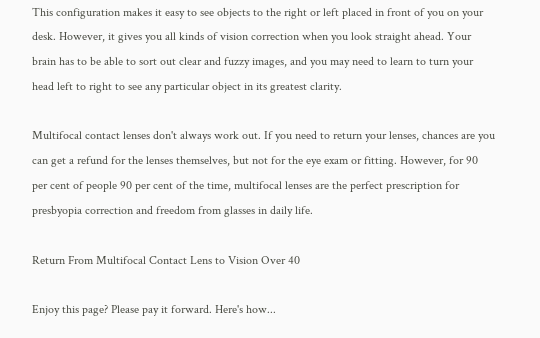This configuration makes it easy to see objects to the right or left placed in front of you on your desk. However, it gives you all kinds of vision correction when you look straight ahead. Your brain has to be able to sort out clear and fuzzy images, and you may need to learn to turn your head left to right to see any particular object in its greatest clarity.

Multifocal contact lenses don't always work out. If you need to return your lenses, chances are you can get a refund for the lenses themselves, but not for the eye exam or fitting. However, for 90 per cent of people 90 per cent of the time, multifocal lenses are the perfect prescription for presbyopia correction and freedom from glasses in daily life.

Return From Multifocal Contact Lens to Vision Over 40

Enjoy this page? Please pay it forward. Here's how...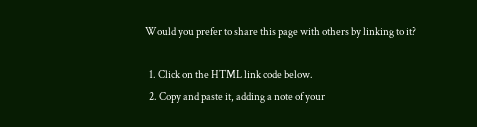Would you prefer to share this page with others by linking to it?

  1. Click on the HTML link code below.
  2. Copy and paste it, adding a note of your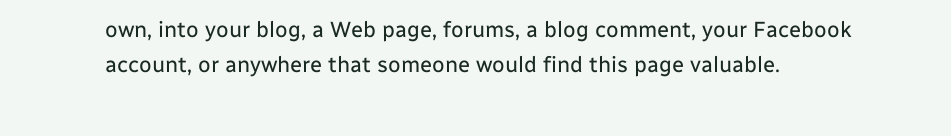own, into your blog, a Web page, forums, a blog comment, your Facebook account, or anywhere that someone would find this page valuable.